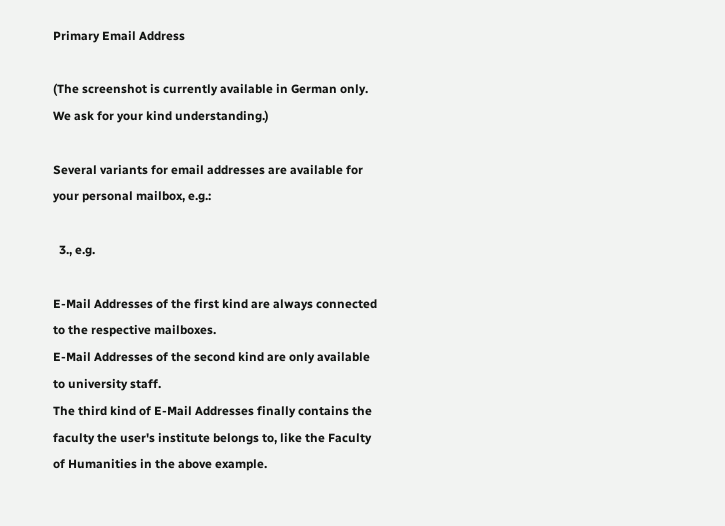Primary Email Address

(The screenshot is currently available in German only. We ask for your kind understanding.)

Several variants for email addresses are available for your personal mailbox, e.g.:

  3., e.g.

E-Mail Addresses of the first kind are always connected to the respective mailboxes.
E-Mail Addresses of the second kind are only available to university staff.
The third kind of E-Mail Addresses finally contains the faculty the user's institute belongs to, like the Faculty of Humanities in the above example.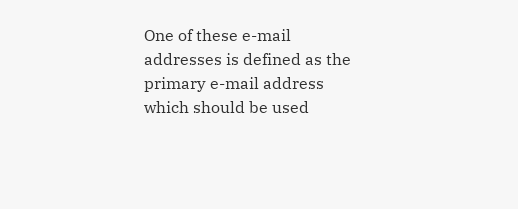One of these e-mail addresses is defined as the primary e-mail address which should be used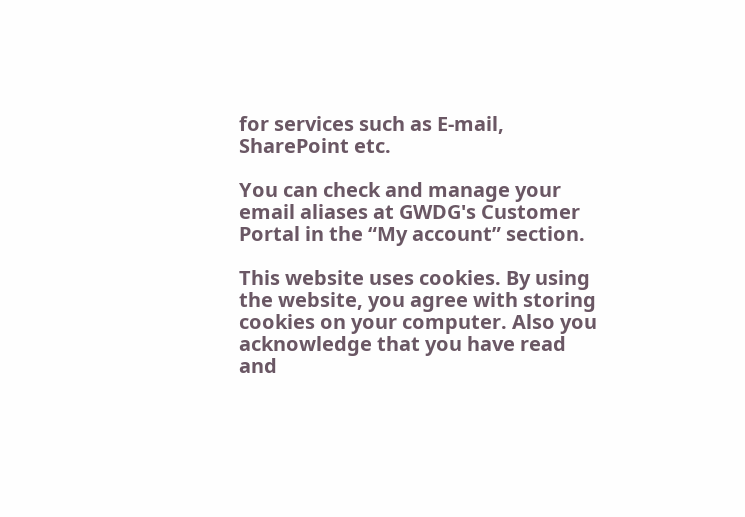for services such as E-mail, SharePoint etc.

You can check and manage your email aliases at GWDG's Customer Portal in the “My account” section.

This website uses cookies. By using the website, you agree with storing cookies on your computer. Also you acknowledge that you have read and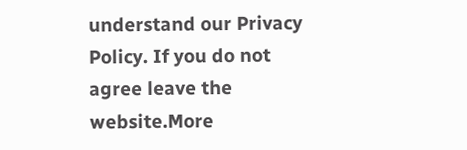understand our Privacy Policy. If you do not agree leave the website.More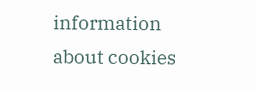information about cookies